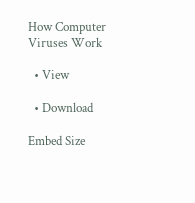How Computer Viruses Work

  • View

  • Download

Embed Size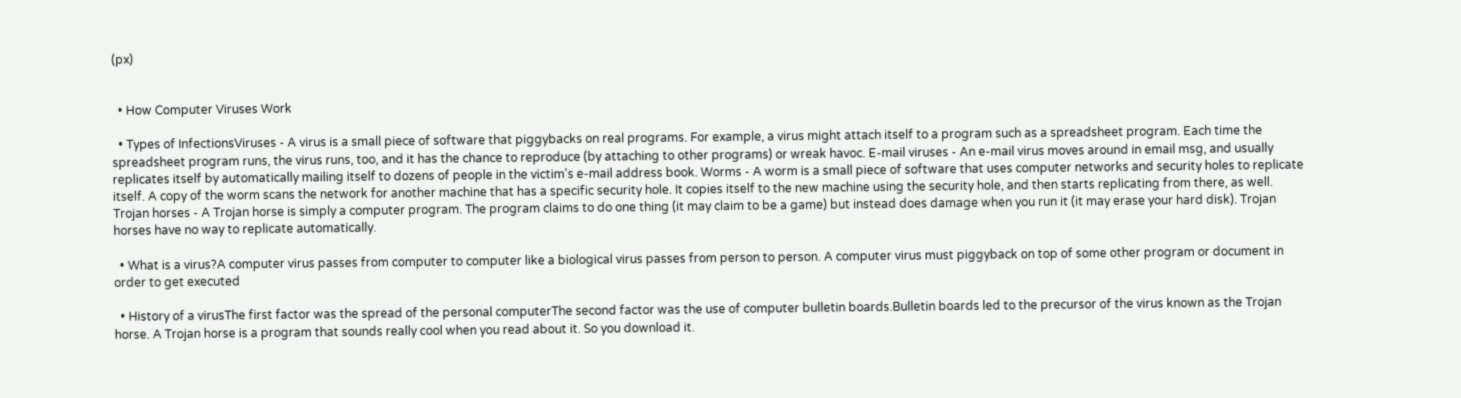(px)


  • How Computer Viruses Work

  • Types of InfectionsViruses - A virus is a small piece of software that piggybacks on real programs. For example, a virus might attach itself to a program such as a spreadsheet program. Each time the spreadsheet program runs, the virus runs, too, and it has the chance to reproduce (by attaching to other programs) or wreak havoc. E-mail viruses - An e-mail virus moves around in email msg, and usually replicates itself by automatically mailing itself to dozens of people in the victim's e-mail address book. Worms - A worm is a small piece of software that uses computer networks and security holes to replicate itself. A copy of the worm scans the network for another machine that has a specific security hole. It copies itself to the new machine using the security hole, and then starts replicating from there, as well. Trojan horses - A Trojan horse is simply a computer program. The program claims to do one thing (it may claim to be a game) but instead does damage when you run it (it may erase your hard disk). Trojan horses have no way to replicate automatically.

  • What is a virus?A computer virus passes from computer to computer like a biological virus passes from person to person. A computer virus must piggyback on top of some other program or document in order to get executed

  • History of a virusThe first factor was the spread of the personal computerThe second factor was the use of computer bulletin boards.Bulletin boards led to the precursor of the virus known as the Trojan horse. A Trojan horse is a program that sounds really cool when you read about it. So you download it.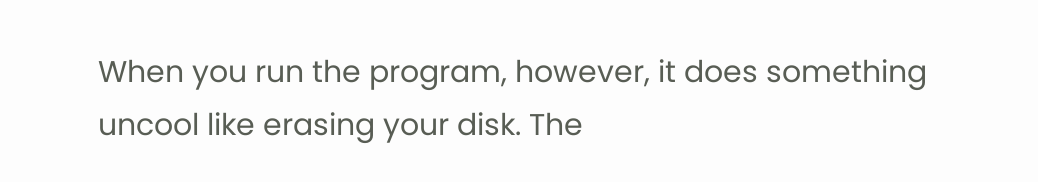When you run the program, however, it does something uncool like erasing your disk. The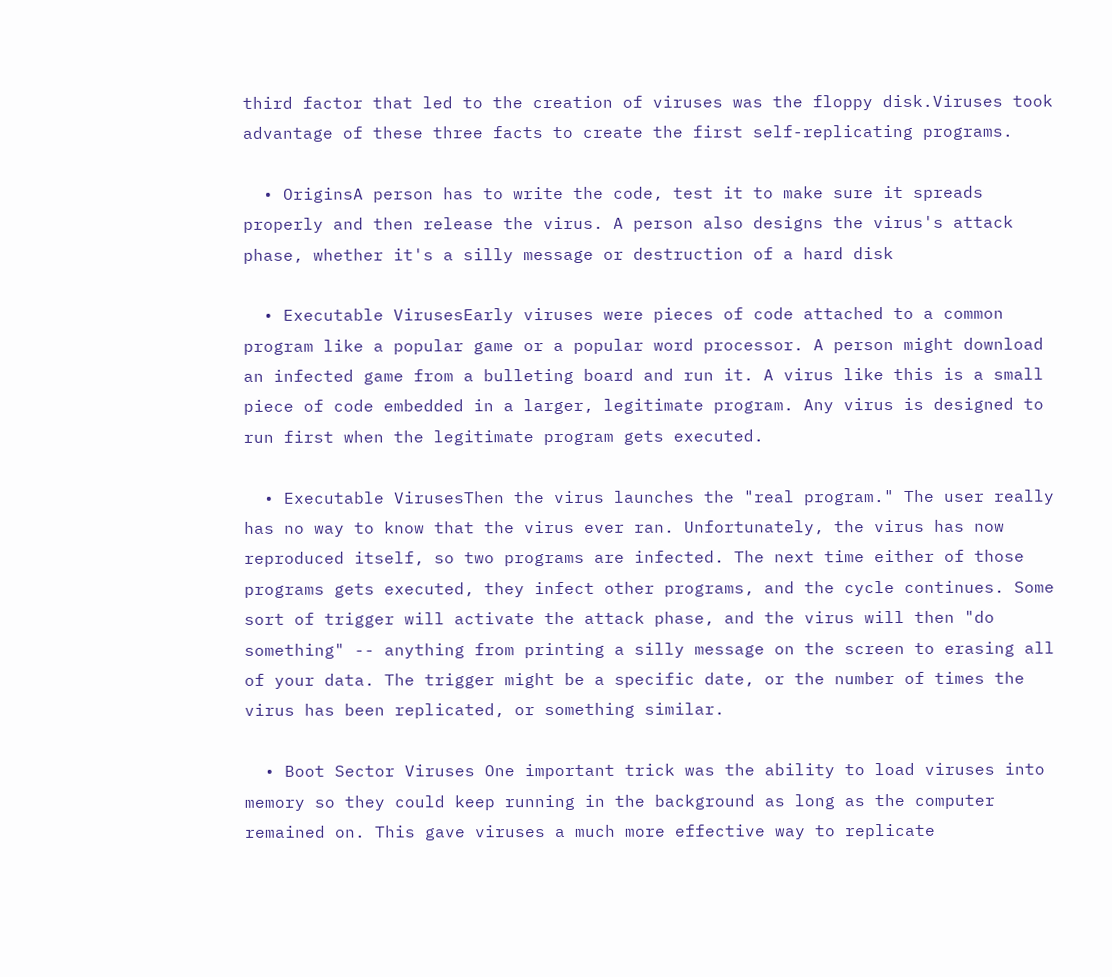third factor that led to the creation of viruses was the floppy disk.Viruses took advantage of these three facts to create the first self-replicating programs.

  • OriginsA person has to write the code, test it to make sure it spreads properly and then release the virus. A person also designs the virus's attack phase, whether it's a silly message or destruction of a hard disk

  • Executable VirusesEarly viruses were pieces of code attached to a common program like a popular game or a popular word processor. A person might download an infected game from a bulleting board and run it. A virus like this is a small piece of code embedded in a larger, legitimate program. Any virus is designed to run first when the legitimate program gets executed.

  • Executable VirusesThen the virus launches the "real program." The user really has no way to know that the virus ever ran. Unfortunately, the virus has now reproduced itself, so two programs are infected. The next time either of those programs gets executed, they infect other programs, and the cycle continues. Some sort of trigger will activate the attack phase, and the virus will then "do something" -- anything from printing a silly message on the screen to erasing all of your data. The trigger might be a specific date, or the number of times the virus has been replicated, or something similar.

  • Boot Sector Viruses One important trick was the ability to load viruses into memory so they could keep running in the background as long as the computer remained on. This gave viruses a much more effective way to replicate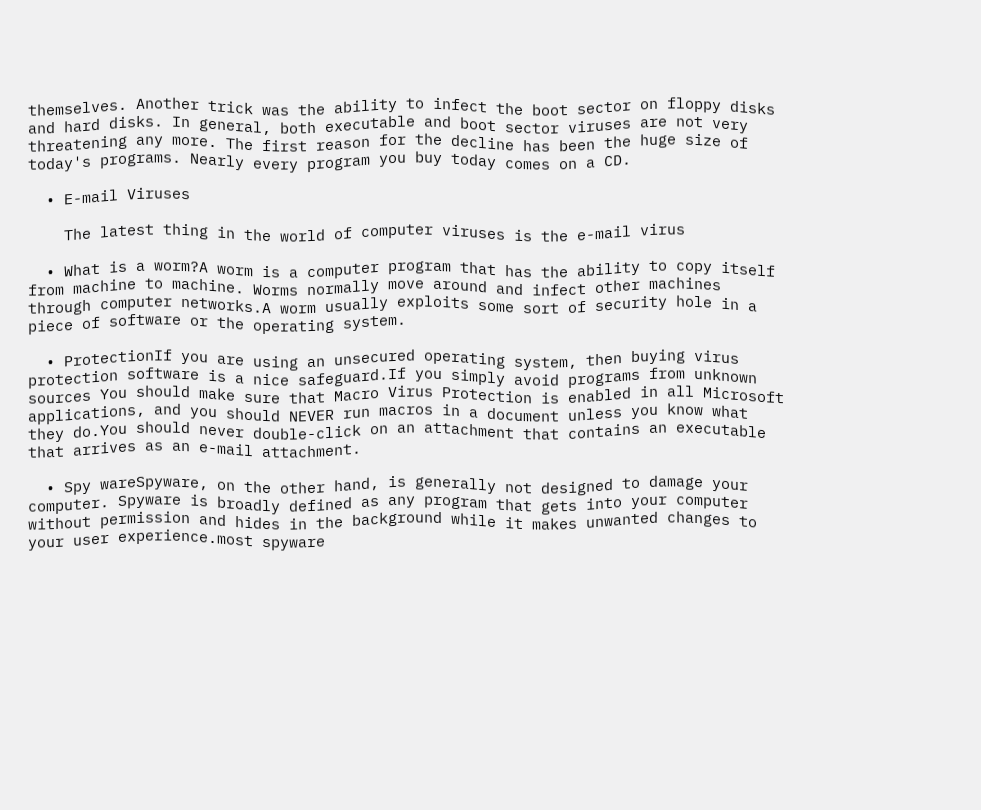themselves. Another trick was the ability to infect the boot sector on floppy disks and hard disks. In general, both executable and boot sector viruses are not very threatening any more. The first reason for the decline has been the huge size of today's programs. Nearly every program you buy today comes on a CD.

  • E-mail Viruses

    The latest thing in the world of computer viruses is the e-mail virus

  • What is a worm?A worm is a computer program that has the ability to copy itself from machine to machine. Worms normally move around and infect other machines through computer networks.A worm usually exploits some sort of security hole in a piece of software or the operating system.

  • ProtectionIf you are using an unsecured operating system, then buying virus protection software is a nice safeguard.If you simply avoid programs from unknown sources You should make sure that Macro Virus Protection is enabled in all Microsoft applications, and you should NEVER run macros in a document unless you know what they do.You should never double-click on an attachment that contains an executable that arrives as an e-mail attachment.

  • Spy wareSpyware, on the other hand, is generally not designed to damage your computer. Spyware is broadly defined as any program that gets into your computer without permission and hides in the background while it makes unwanted changes to your user experience.most spyware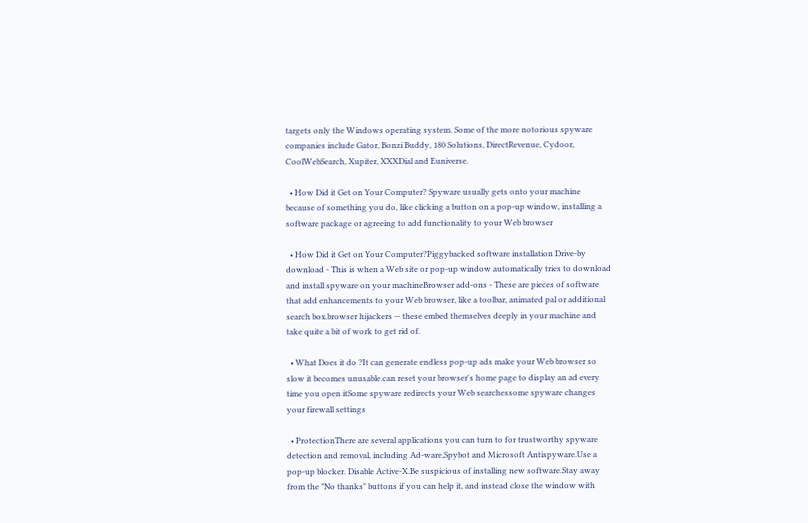targets only the Windows operating system. Some of the more notorious spyware companies include Gator, Bonzi Buddy, 180 Solutions, DirectRevenue, Cydoor, CoolWebSearch, Xupiter, XXXDial and Euniverse.

  • How Did it Get on Your Computer? Spyware usually gets onto your machine because of something you do, like clicking a button on a pop-up window, installing a software package or agreeing to add functionality to your Web browser

  • How Did it Get on Your Computer?Piggybacked software installation Drive-by download - This is when a Web site or pop-up window automatically tries to download and install spyware on your machineBrowser add-ons - These are pieces of software that add enhancements to your Web browser, like a toolbar, animated pal or additional search box.browser hijackers -- these embed themselves deeply in your machine and take quite a bit of work to get rid of.

  • What Does it do ?It can generate endless pop-up ads make your Web browser so slow it becomes unusable.can reset your browser's home page to display an ad every time you open itSome spyware redirects your Web searchessome spyware changes your firewall settings

  • ProtectionThere are several applications you can turn to for trustworthy spyware detection and removal, including Ad-ware,Spybot and Microsoft Antispyware.Use a pop-up blocker. Disable Active-X.Be suspicious of installing new software.Stay away from the "No thanks" buttons if you can help it, and instead close the window with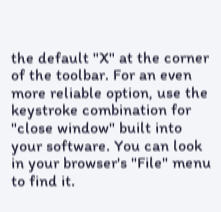the default "X" at the corner of the toolbar. For an even more reliable option, use the keystroke combination for "close window" built into your software. You can look in your browser's "File" menu to find it.